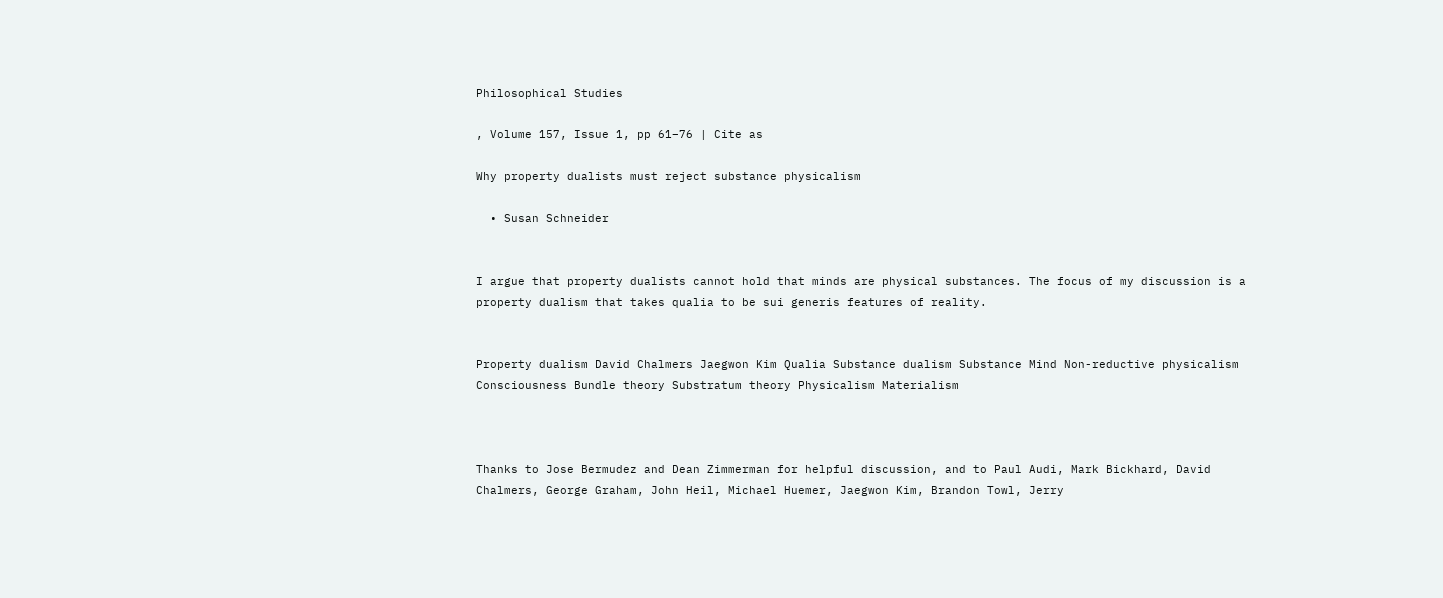Philosophical Studies

, Volume 157, Issue 1, pp 61–76 | Cite as

Why property dualists must reject substance physicalism

  • Susan Schneider


I argue that property dualists cannot hold that minds are physical substances. The focus of my discussion is a property dualism that takes qualia to be sui generis features of reality.


Property dualism David Chalmers Jaegwon Kim Qualia Substance dualism Substance Mind Non-reductive physicalism Consciousness Bundle theory Substratum theory Physicalism Materialism



Thanks to Jose Bermudez and Dean Zimmerman for helpful discussion, and to Paul Audi, Mark Bickhard, David Chalmers, George Graham, John Heil, Michael Huemer, Jaegwon Kim, Brandon Towl, Jerry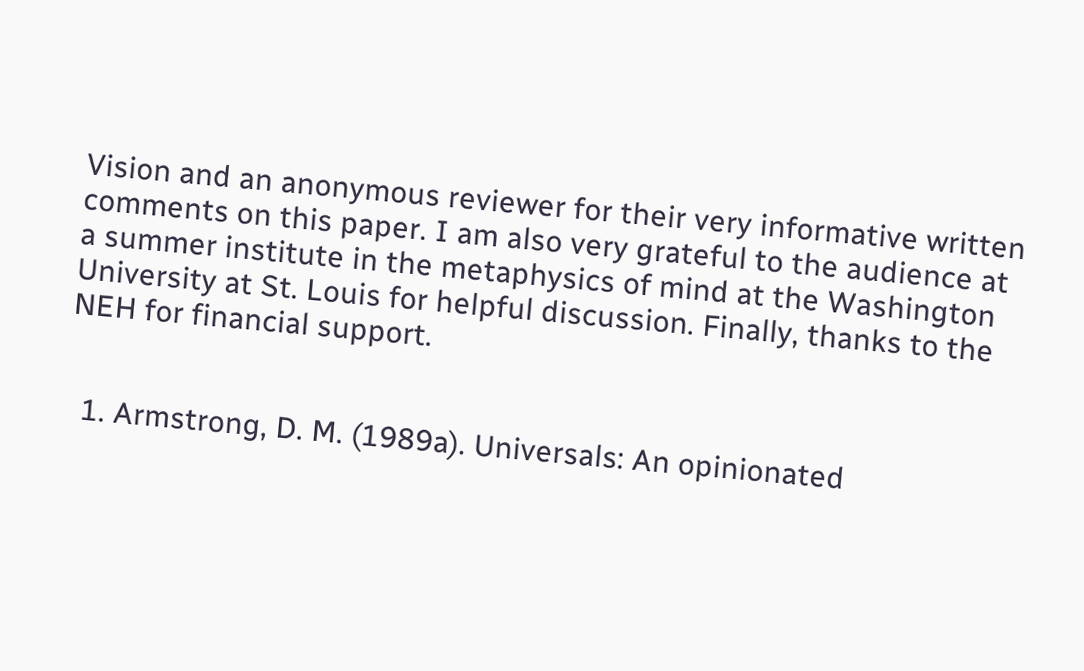Vision and an anonymous reviewer for their very informative written comments on this paper. I am also very grateful to the audience at a summer institute in the metaphysics of mind at the Washington University at St. Louis for helpful discussion. Finally, thanks to the NEH for financial support.


  1. Armstrong, D. M. (1989a). Universals: An opinionated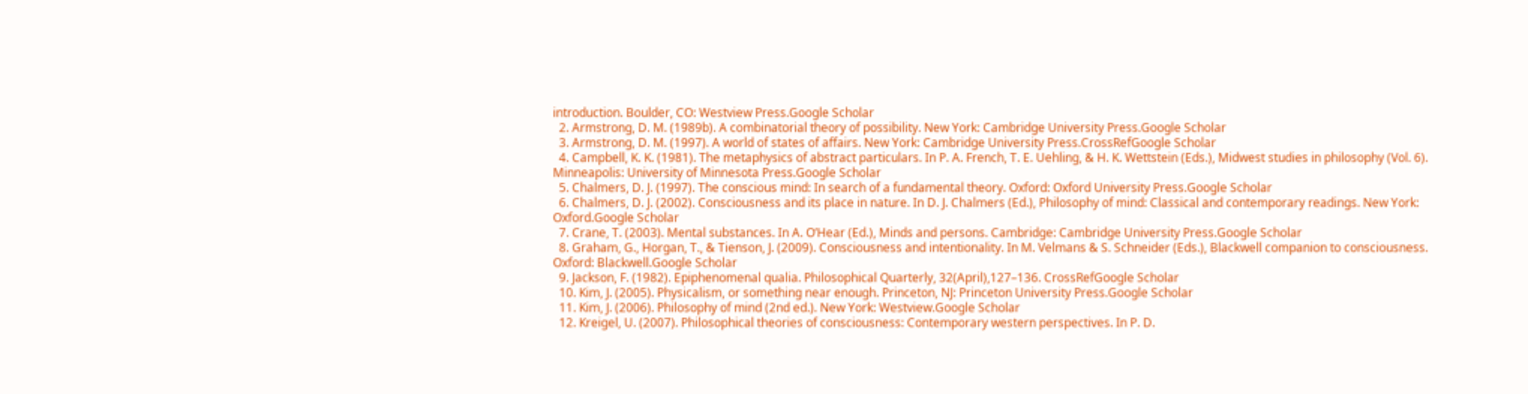introduction. Boulder, CO: Westview Press.Google Scholar
  2. Armstrong, D. M. (1989b). A combinatorial theory of possibility. New York: Cambridge University Press.Google Scholar
  3. Armstrong, D. M. (1997). A world of states of affairs. New York: Cambridge University Press.CrossRefGoogle Scholar
  4. Campbell, K. K. (1981). The metaphysics of abstract particulars. In P. A. French, T. E. Uehling, & H. K. Wettstein (Eds.), Midwest studies in philosophy (Vol. 6). Minneapolis: University of Minnesota Press.Google Scholar
  5. Chalmers, D. J. (1997). The conscious mind: In search of a fundamental theory. Oxford: Oxford University Press.Google Scholar
  6. Chalmers, D. J. (2002). Consciousness and its place in nature. In D. J. Chalmers (Ed.), Philosophy of mind: Classical and contemporary readings. New York: Oxford.Google Scholar
  7. Crane, T. (2003). Mental substances. In A. O’Hear (Ed.), Minds and persons. Cambridge: Cambridge University Press.Google Scholar
  8. Graham, G., Horgan, T., & Tienson, J. (2009). Consciousness and intentionality. In M. Velmans & S. Schneider (Eds.), Blackwell companion to consciousness. Oxford: Blackwell.Google Scholar
  9. Jackson, F. (1982). Epiphenomenal qualia. Philosophical Quarterly, 32(April),127–136. CrossRefGoogle Scholar
  10. Kim, J. (2005). Physicalism, or something near enough. Princeton, NJ: Princeton University Press.Google Scholar
  11. Kim, J. (2006). Philosophy of mind (2nd ed.). New York: Westview.Google Scholar
  12. Kreigel, U. (2007). Philosophical theories of consciousness: Contemporary western perspectives. In P. D.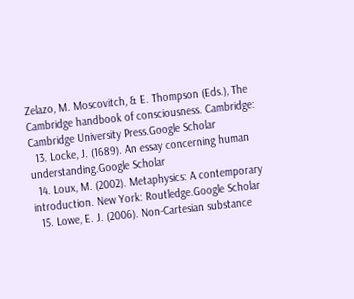Zelazo, M. Moscovitch, & E. Thompson (Eds.), The Cambridge handbook of consciousness. Cambridge: Cambridge University Press.Google Scholar
  13. Locke, J. (1689). An essay concerning human understanding.Google Scholar
  14. Loux, M. (2002). Metaphysics: A contemporary introduction. New York: Routledge.Google Scholar
  15. Lowe, E. J. (2006). Non-Cartesian substance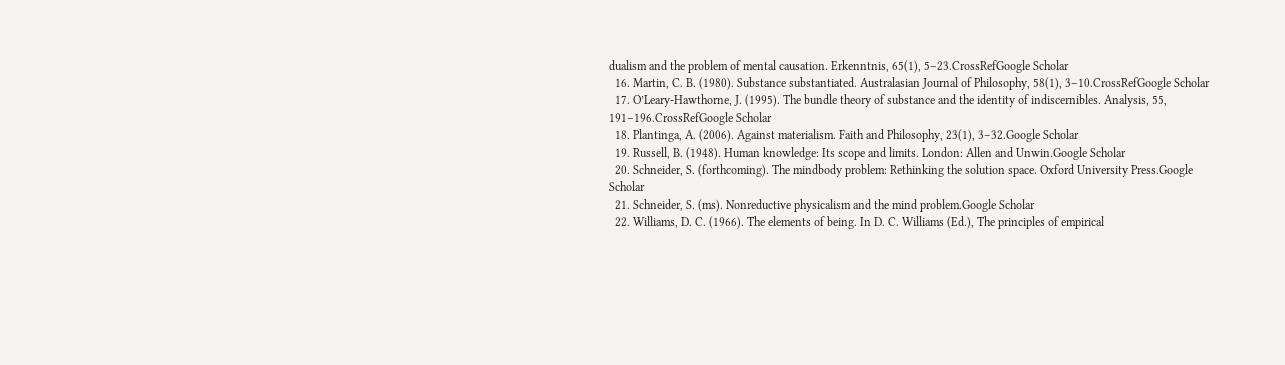dualism and the problem of mental causation. Erkenntnis, 65(1), 5–23.CrossRefGoogle Scholar
  16. Martin, C. B. (1980). Substance substantiated. Australasian Journal of Philosophy, 58(1), 3–10.CrossRefGoogle Scholar
  17. O’Leary-Hawthorne, J. (1995). The bundle theory of substance and the identity of indiscernibles. Analysis, 55, 191–196.CrossRefGoogle Scholar
  18. Plantinga, A. (2006). Against materialism. Faith and Philosophy, 23(1), 3–32.Google Scholar
  19. Russell, B. (1948). Human knowledge: Its scope and limits. London: Allen and Unwin.Google Scholar
  20. Schneider, S. (forthcoming). The mindbody problem: Rethinking the solution space. Oxford University Press.Google Scholar
  21. Schneider, S. (ms). Nonreductive physicalism and the mind problem.Google Scholar
  22. Williams, D. C. (1966). The elements of being. In D. C. Williams (Ed.), The principles of empirical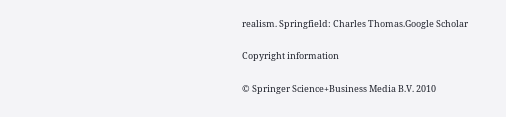realism. Springfield: Charles Thomas.Google Scholar

Copyright information

© Springer Science+Business Media B.V. 2010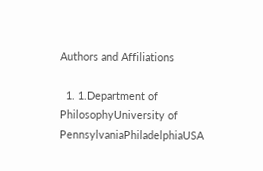Authors and Affiliations

  1. 1.Department of PhilosophyUniversity of PennsylvaniaPhiladelphiaUSA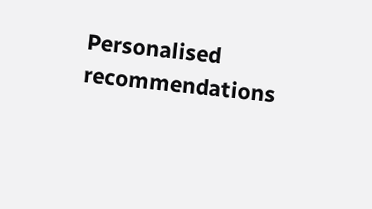Personalised recommendations